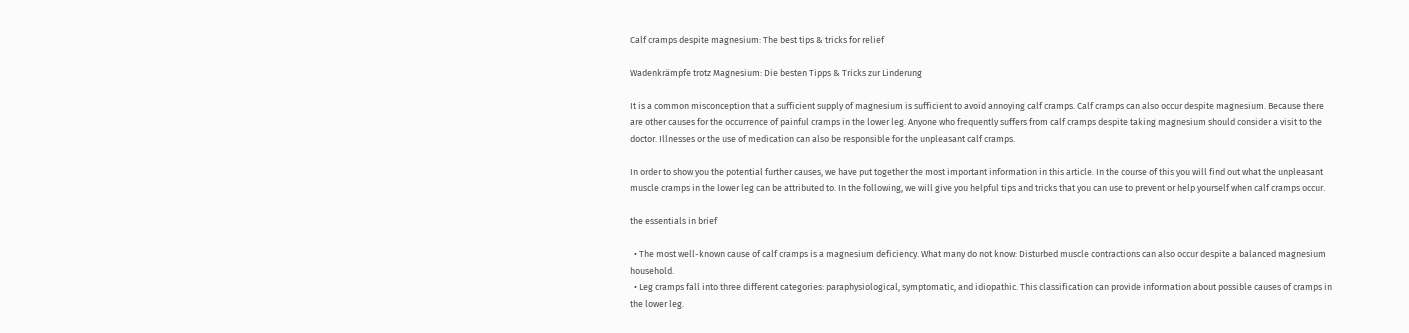Calf cramps despite magnesium: The best tips & tricks for relief

Wadenkrämpfe trotz Magnesium: Die besten Tipps & Tricks zur Linderung

It is a common misconception that a sufficient supply of magnesium is sufficient to avoid annoying calf cramps. Calf cramps can also occur despite magnesium. Because there are other causes for the occurrence of painful cramps in the lower leg. Anyone who frequently suffers from calf cramps despite taking magnesium should consider a visit to the doctor. Illnesses or the use of medication can also be responsible for the unpleasant calf cramps.

In order to show you the potential further causes, we have put together the most important information in this article. In the course of this you will find out what the unpleasant muscle cramps in the lower leg can be attributed to. In the following, we will give you helpful tips and tricks that you can use to prevent or help yourself when calf cramps occur.

the essentials in brief

  • The most well-known cause of calf cramps is a magnesium deficiency. What many do not know: Disturbed muscle contractions can also occur despite a balanced magnesium household.
  • Leg cramps fall into three different categories: paraphysiological, symptomatic, and idiopathic. This classification can provide information about possible causes of cramps in the lower leg.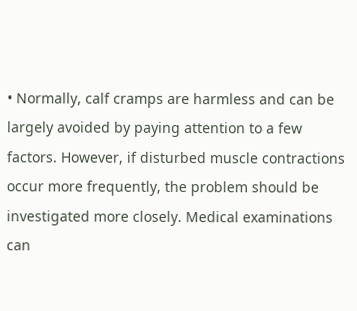• Normally, calf cramps are harmless and can be largely avoided by paying attention to a few factors. However, if disturbed muscle contractions occur more frequently, the problem should be investigated more closely. Medical examinations can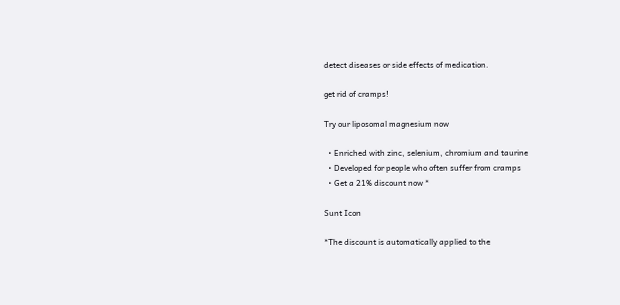detect diseases or side effects of medication.

get rid of cramps!

Try our liposomal magnesium now

  • Enriched with zinc, selenium, chromium and taurine
  • Developed for people who often suffer from cramps
  • Get a 21% discount now *

Sunt Icon

*The discount is automatically applied to the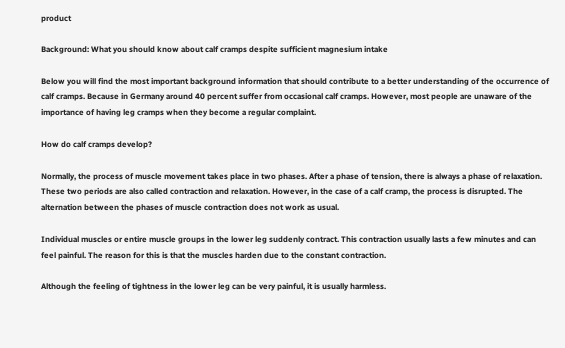product

Background: What you should know about calf cramps despite sufficient magnesium intake

Below you will find the most important background information that should contribute to a better understanding of the occurrence of calf cramps. Because in Germany around 40 percent suffer from occasional calf cramps. However, most people are unaware of the importance of having leg cramps when they become a regular complaint.

How do calf cramps develop?

Normally, the process of muscle movement takes place in two phases. After a phase of tension, there is always a phase of relaxation. These two periods are also called contraction and relaxation. However, in the case of a calf cramp, the process is disrupted. The alternation between the phases of muscle contraction does not work as usual.

Individual muscles or entire muscle groups in the lower leg suddenly contract. This contraction usually lasts a few minutes and can feel painful. The reason for this is that the muscles harden due to the constant contraction.

Although the feeling of tightness in the lower leg can be very painful, it is usually harmless.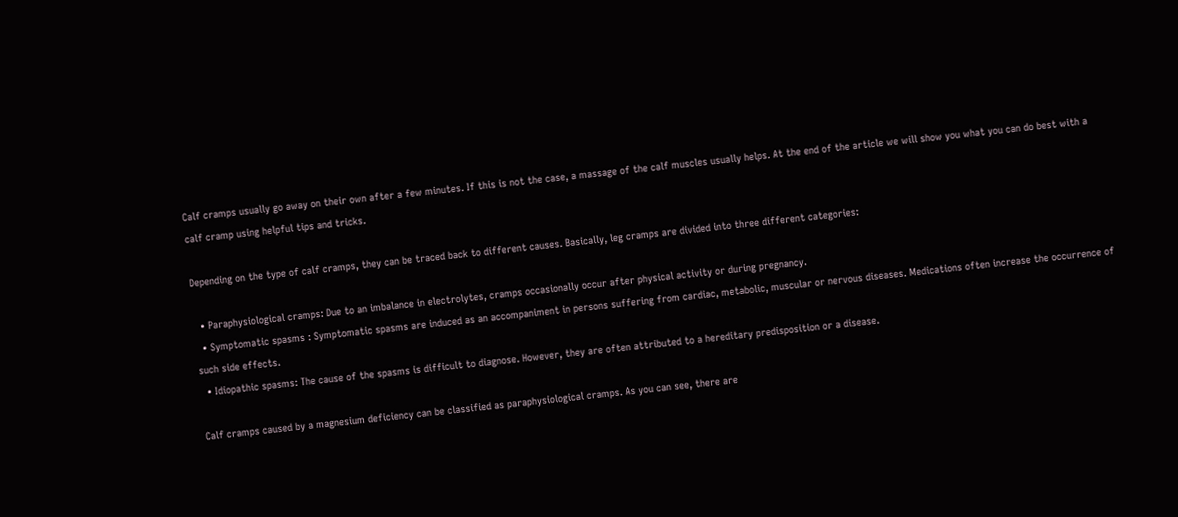Calf cramps usually go away on their own after a few minutes. If this is not the case, a massage of the calf muscles usually helps. At the end of the article we will show you what you can do best with a calf cramp using helpful tips and tricks.

Depending on the type of calf cramps, they can be traced back to different causes. Basically, leg cramps are divided into three different categories:

  • Paraphysiological cramps: Due to an imbalance in electrolytes, cramps occasionally occur after physical activity or during pregnancy.
  • Symptomatic spasms : Symptomatic spasms are induced as an accompaniment in persons suffering from cardiac, metabolic, muscular or nervous diseases. Medications often increase the occurrence of such side effects.
  • Idiopathic spasms: The cause of the spasms is difficult to diagnose. However, they are often attributed to a hereditary predisposition or a disease.

Calf cramps caused by a magnesium deficiency can be classified as paraphysiological cramps. As you can see, there are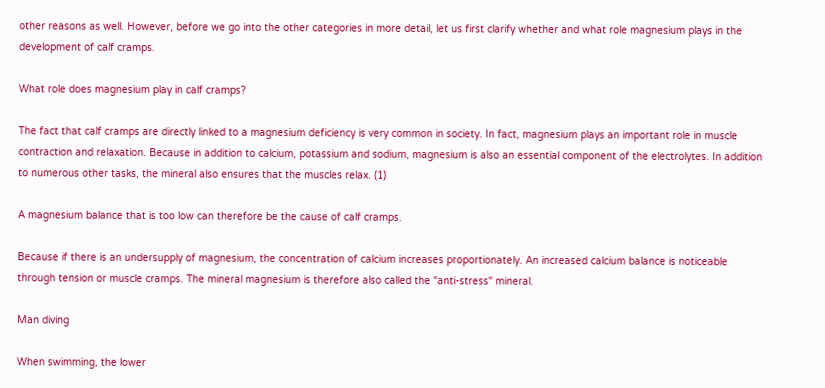other reasons as well. However, before we go into the other categories in more detail, let us first clarify whether and what role magnesium plays in the development of calf cramps.

What role does magnesium play in calf cramps?

The fact that calf cramps are directly linked to a magnesium deficiency is very common in society. In fact, magnesium plays an important role in muscle contraction and relaxation. Because in addition to calcium, potassium and sodium, magnesium is also an essential component of the electrolytes. In addition to numerous other tasks, the mineral also ensures that the muscles relax. (1)

A magnesium balance that is too low can therefore be the cause of calf cramps.

Because if there is an undersupply of magnesium, the concentration of calcium increases proportionately. An increased calcium balance is noticeable through tension or muscle cramps. The mineral magnesium is therefore also called the "anti-stress" mineral.

Man diving

When swimming, the lower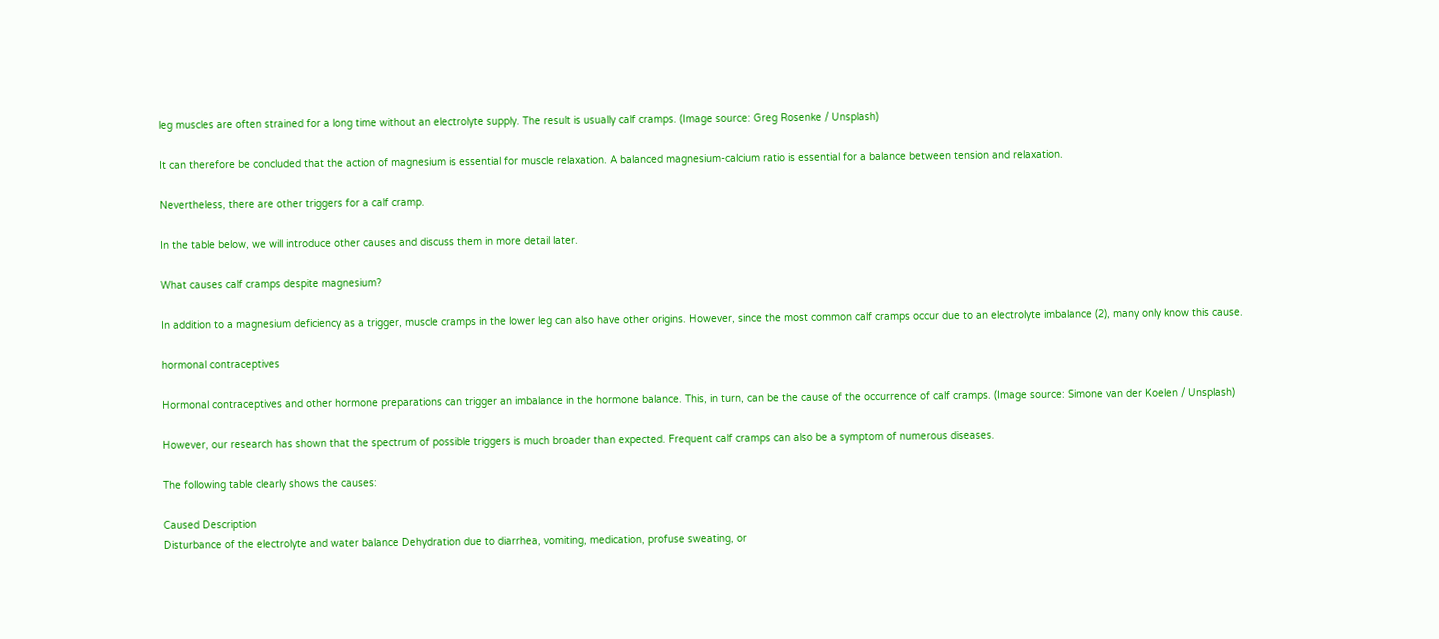leg muscles are often strained for a long time without an electrolyte supply. The result is usually calf cramps. (Image source: Greg Rosenke / Unsplash)

It can therefore be concluded that the action of magnesium is essential for muscle relaxation. A balanced magnesium-calcium ratio is essential for a balance between tension and relaxation.

Nevertheless, there are other triggers for a calf cramp.

In the table below, we will introduce other causes and discuss them in more detail later.

What causes calf cramps despite magnesium?

In addition to a magnesium deficiency as a trigger, muscle cramps in the lower leg can also have other origins. However, since the most common calf cramps occur due to an electrolyte imbalance (2), many only know this cause.

hormonal contraceptives

Hormonal contraceptives and other hormone preparations can trigger an imbalance in the hormone balance. This, in turn, can be the cause of the occurrence of calf cramps. (Image source: Simone van der Koelen / Unsplash)

However, our research has shown that the spectrum of possible triggers is much broader than expected. Frequent calf cramps can also be a symptom of numerous diseases.

The following table clearly shows the causes:

Caused Description
Disturbance of the electrolyte and water balance Dehydration due to diarrhea, vomiting, medication, profuse sweating, or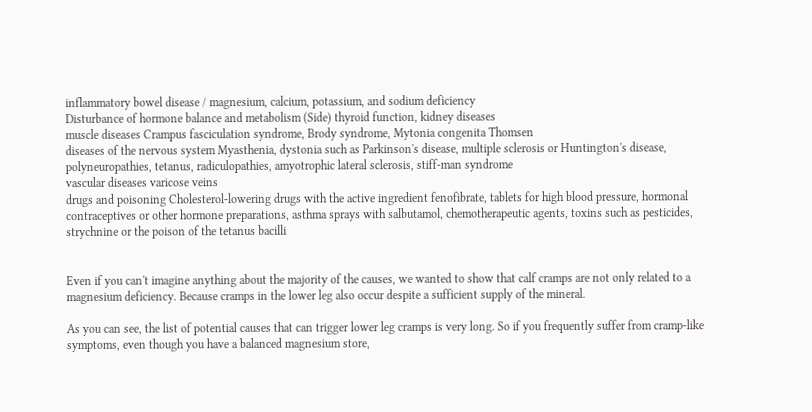inflammatory bowel disease / magnesium, calcium, potassium, and sodium deficiency
Disturbance of hormone balance and metabolism (Side) thyroid function, kidney diseases
muscle diseases Crampus fasciculation syndrome, Brody syndrome, Mytonia congenita Thomsen
diseases of the nervous system Myasthenia, dystonia such as Parkinson's disease, multiple sclerosis or Huntington's disease, polyneuropathies, tetanus, radiculopathies, amyotrophic lateral sclerosis, stiff-man syndrome
vascular diseases varicose veins
drugs and poisoning Cholesterol-lowering drugs with the active ingredient fenofibrate, tablets for high blood pressure, hormonal contraceptives or other hormone preparations, asthma sprays with salbutamol, chemotherapeutic agents, toxins such as pesticides, strychnine or the poison of the tetanus bacilli


Even if you can't imagine anything about the majority of the causes, we wanted to show that calf cramps are not only related to a magnesium deficiency. Because cramps in the lower leg also occur despite a sufficient supply of the mineral.

As you can see, the list of potential causes that can trigger lower leg cramps is very long. So if you frequently suffer from cramp-like symptoms, even though you have a balanced magnesium store,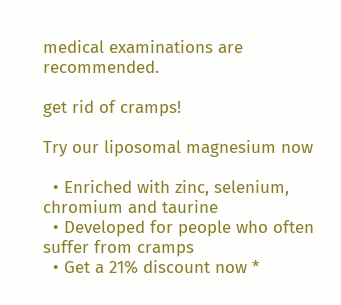medical examinations are recommended.

get rid of cramps!

Try our liposomal magnesium now

  • Enriched with zinc, selenium, chromium and taurine
  • Developed for people who often suffer from cramps
  • Get a 21% discount now *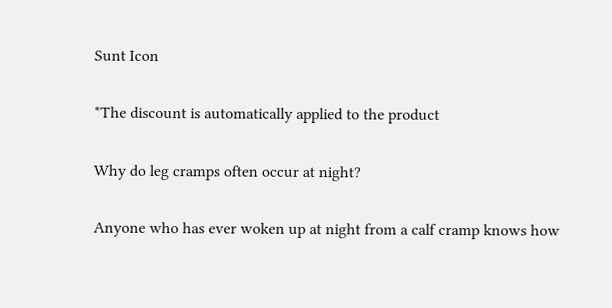Sunt Icon

*The discount is automatically applied to the product

Why do leg cramps often occur at night?

Anyone who has ever woken up at night from a calf cramp knows how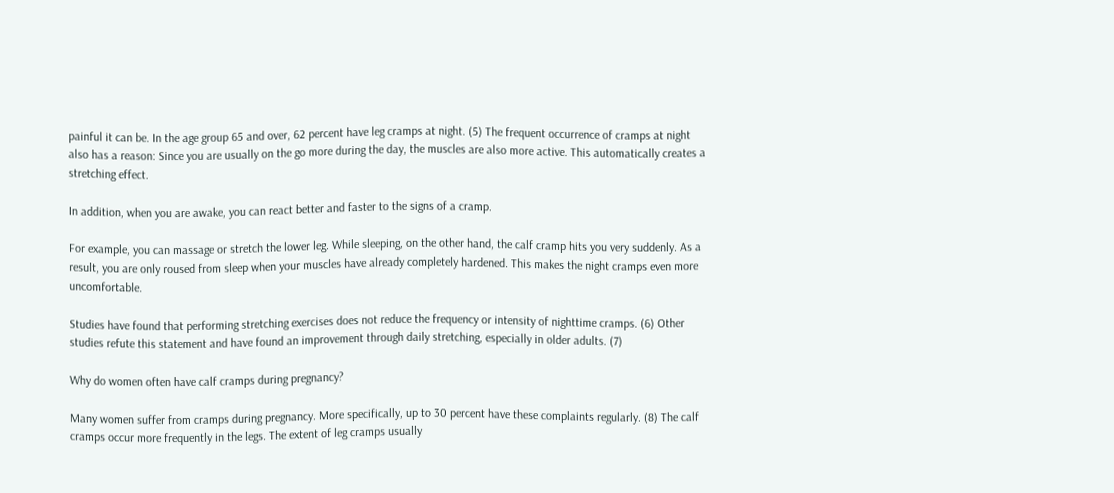painful it can be. In the age group 65 and over, 62 percent have leg cramps at night. (5) The frequent occurrence of cramps at night also has a reason: Since you are usually on the go more during the day, the muscles are also more active. This automatically creates a stretching effect.

In addition, when you are awake, you can react better and faster to the signs of a cramp.

For example, you can massage or stretch the lower leg. While sleeping, on the other hand, the calf cramp hits you very suddenly. As a result, you are only roused from sleep when your muscles have already completely hardened. This makes the night cramps even more uncomfortable.

Studies have found that performing stretching exercises does not reduce the frequency or intensity of nighttime cramps. (6) Other studies refute this statement and have found an improvement through daily stretching, especially in older adults. (7)

Why do women often have calf cramps during pregnancy?

Many women suffer from cramps during pregnancy. More specifically, up to 30 percent have these complaints regularly. (8) The calf cramps occur more frequently in the legs. The extent of leg cramps usually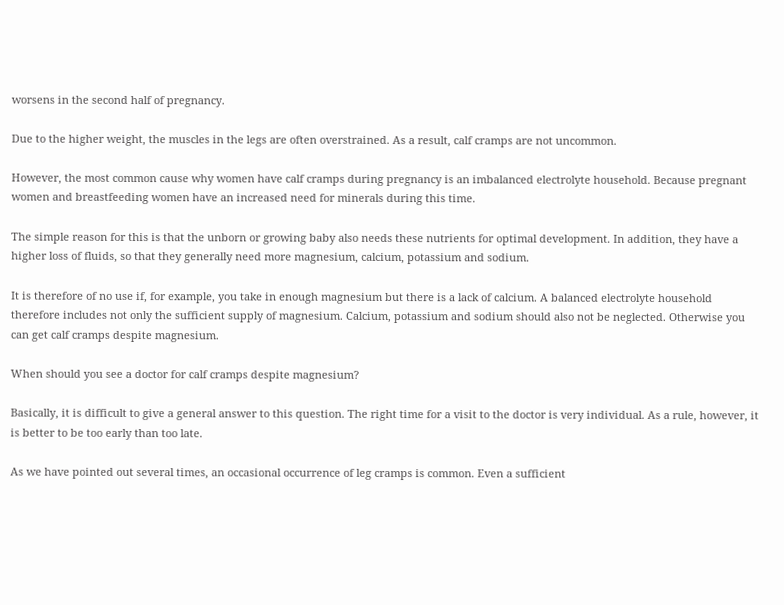worsens in the second half of pregnancy.

Due to the higher weight, the muscles in the legs are often overstrained. As a result, calf cramps are not uncommon.

However, the most common cause why women have calf cramps during pregnancy is an imbalanced electrolyte household. Because pregnant women and breastfeeding women have an increased need for minerals during this time.

The simple reason for this is that the unborn or growing baby also needs these nutrients for optimal development. In addition, they have a higher loss of fluids, so that they generally need more magnesium, calcium, potassium and sodium.

It is therefore of no use if, for example, you take in enough magnesium but there is a lack of calcium. A balanced electrolyte household therefore includes not only the sufficient supply of magnesium. Calcium, potassium and sodium should also not be neglected. Otherwise you can get calf cramps despite magnesium.

When should you see a doctor for calf cramps despite magnesium?

Basically, it is difficult to give a general answer to this question. The right time for a visit to the doctor is very individual. As a rule, however, it is better to be too early than too late.

As we have pointed out several times, an occasional occurrence of leg cramps is common. Even a sufficient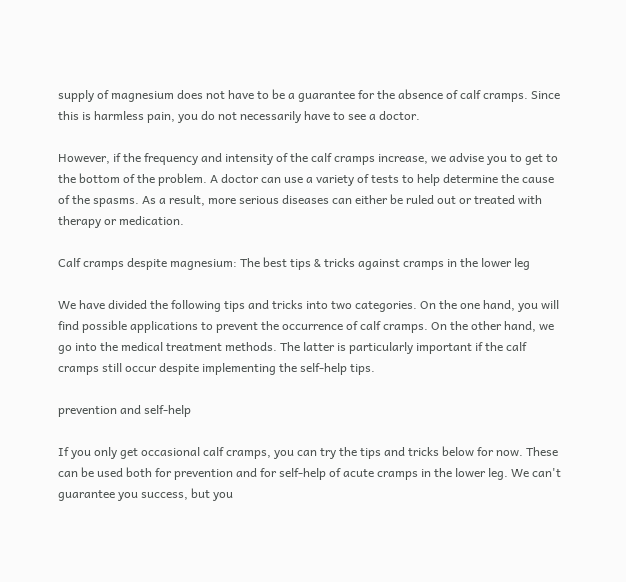supply of magnesium does not have to be a guarantee for the absence of calf cramps. Since this is harmless pain, you do not necessarily have to see a doctor.

However, if the frequency and intensity of the calf cramps increase, we advise you to get to the bottom of the problem. A doctor can use a variety of tests to help determine the cause of the spasms. As a result, more serious diseases can either be ruled out or treated with therapy or medication.

Calf cramps despite magnesium: The best tips & tricks against cramps in the lower leg

We have divided the following tips and tricks into two categories. On the one hand, you will find possible applications to prevent the occurrence of calf cramps. On the other hand, we go into the medical treatment methods. The latter is particularly important if the calf cramps still occur despite implementing the self-help tips.

prevention and self-help

If you only get occasional calf cramps, you can try the tips and tricks below for now. These can be used both for prevention and for self-help of acute cramps in the lower leg. We can't guarantee you success, but you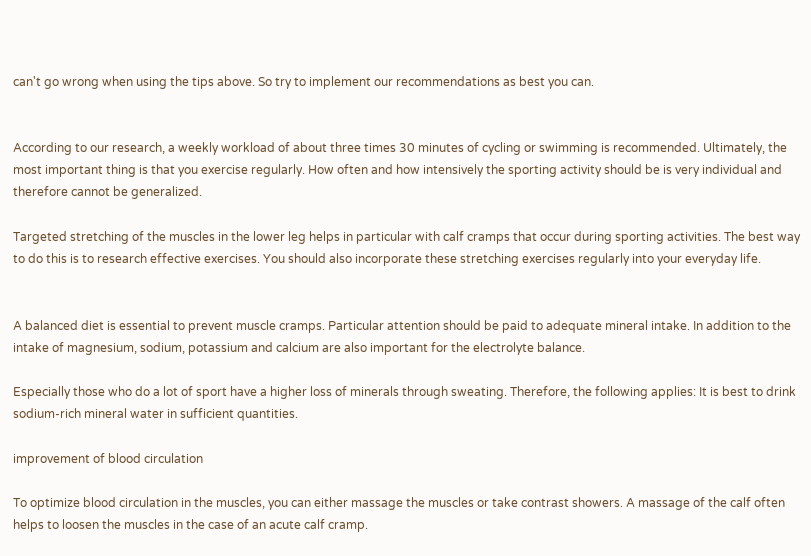can't go wrong when using the tips above. So try to implement our recommendations as best you can.


According to our research, a weekly workload of about three times 30 minutes of cycling or swimming is recommended. Ultimately, the most important thing is that you exercise regularly. How often and how intensively the sporting activity should be is very individual and therefore cannot be generalized.

Targeted stretching of the muscles in the lower leg helps in particular with calf cramps that occur during sporting activities. The best way to do this is to research effective exercises. You should also incorporate these stretching exercises regularly into your everyday life.


A balanced diet is essential to prevent muscle cramps. Particular attention should be paid to adequate mineral intake. In addition to the intake of magnesium, sodium, potassium and calcium are also important for the electrolyte balance.

Especially those who do a lot of sport have a higher loss of minerals through sweating. Therefore, the following applies: It is best to drink sodium-rich mineral water in sufficient quantities.

improvement of blood circulation

To optimize blood circulation in the muscles, you can either massage the muscles or take contrast showers. A massage of the calf often helps to loosen the muscles in the case of an acute calf cramp.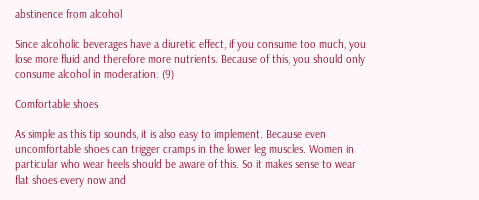abstinence from alcohol

Since alcoholic beverages have a diuretic effect, if you consume too much, you lose more fluid and therefore more nutrients. Because of this, you should only consume alcohol in moderation. (9)

Comfortable shoes

As simple as this tip sounds, it is also easy to implement. Because even uncomfortable shoes can trigger cramps in the lower leg muscles. Women in particular who wear heels should be aware of this. So it makes sense to wear flat shoes every now and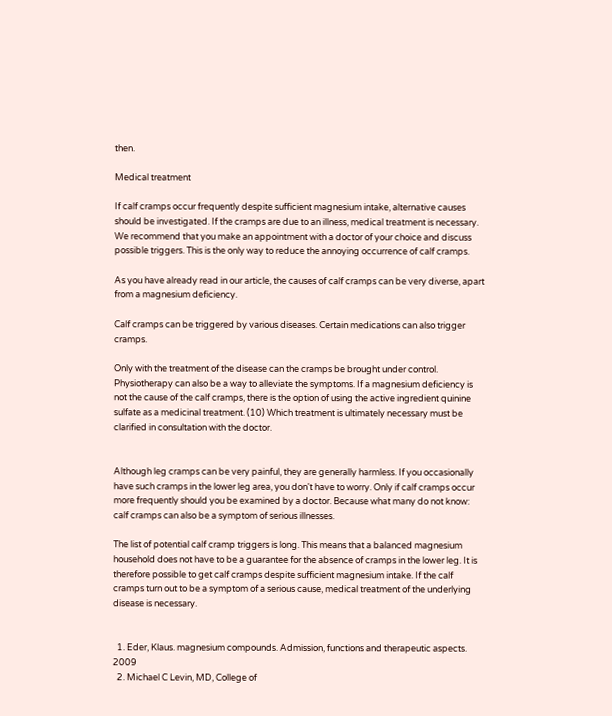then.

Medical treatment

If calf cramps occur frequently despite sufficient magnesium intake, alternative causes should be investigated. If the cramps are due to an illness, medical treatment is necessary. We recommend that you make an appointment with a doctor of your choice and discuss possible triggers. This is the only way to reduce the annoying occurrence of calf cramps.

As you have already read in our article, the causes of calf cramps can be very diverse, apart from a magnesium deficiency.

Calf cramps can be triggered by various diseases. Certain medications can also trigger cramps.

Only with the treatment of the disease can the cramps be brought under control. Physiotherapy can also be a way to alleviate the symptoms. If a magnesium deficiency is not the cause of the calf cramps, there is the option of using the active ingredient quinine sulfate as a medicinal treatment. (10) Which treatment is ultimately necessary must be clarified in consultation with the doctor.


Although leg cramps can be very painful, they are generally harmless. If you occasionally have such cramps in the lower leg area, you don't have to worry. Only if calf cramps occur more frequently should you be examined by a doctor. Because what many do not know: calf cramps can also be a symptom of serious illnesses.

The list of potential calf cramp triggers is long. This means that a balanced magnesium household does not have to be a guarantee for the absence of cramps in the lower leg. It is therefore possible to get calf cramps despite sufficient magnesium intake. If the calf cramps turn out to be a symptom of a serious cause, medical treatment of the underlying disease is necessary.


  1. Eder, Klaus. magnesium compounds. Admission, functions and therapeutic aspects. 2009
  2. Michael C Levin, MD, College of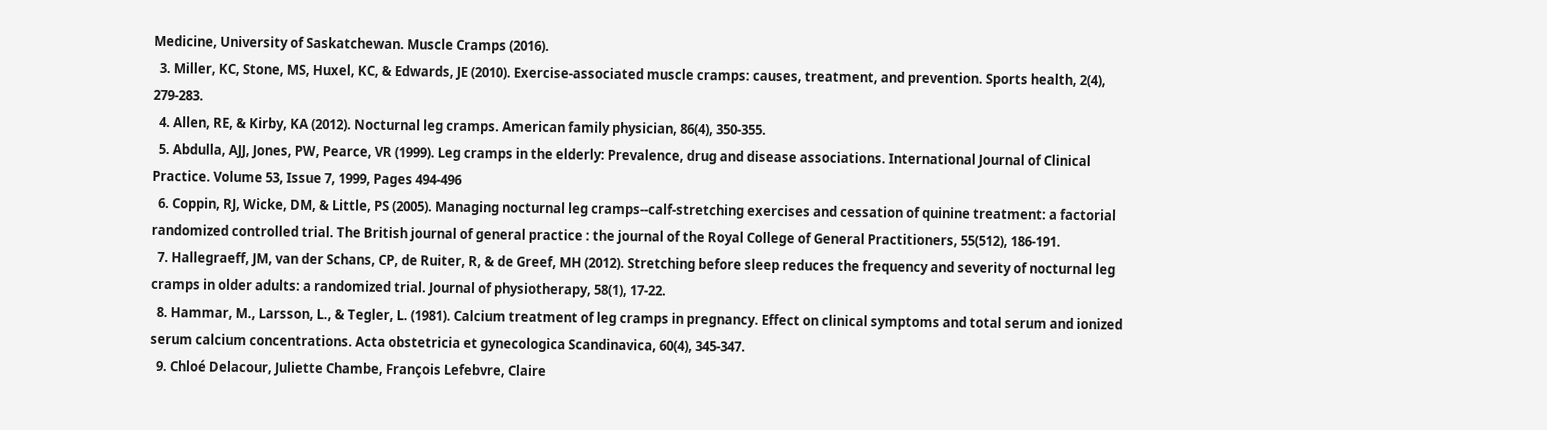Medicine, University of Saskatchewan. Muscle Cramps (2016).
  3. Miller, KC, Stone, MS, Huxel, KC, & Edwards, JE (2010). Exercise-associated muscle cramps: causes, treatment, and prevention. Sports health, 2(4), 279-283.
  4. Allen, RE, & Kirby, KA (2012). Nocturnal leg cramps. American family physician, 86(4), 350-355.
  5. Abdulla, AJJ, Jones, PW, Pearce, VR (1999). Leg cramps in the elderly: Prevalence, drug and disease associations. International Journal of Clinical Practice. Volume 53, Issue 7, 1999, Pages 494-496
  6. Coppin, RJ, Wicke, DM, & Little, PS (2005). Managing nocturnal leg cramps--calf-stretching exercises and cessation of quinine treatment: a factorial randomized controlled trial. The British journal of general practice : the journal of the Royal College of General Practitioners, 55(512), 186-191.
  7. Hallegraeff, JM, van der Schans, CP, de Ruiter, R, & de Greef, MH (2012). Stretching before sleep reduces the frequency and severity of nocturnal leg cramps in older adults: a randomized trial. Journal of physiotherapy, 58(1), 17-22.
  8. Hammar, M., Larsson, L., & Tegler, L. (1981). Calcium treatment of leg cramps in pregnancy. Effect on clinical symptoms and total serum and ionized serum calcium concentrations. Acta obstetricia et gynecologica Scandinavica, 60(4), 345-347.
  9. Chloé Delacour, Juliette Chambe, François Lefebvre, Claire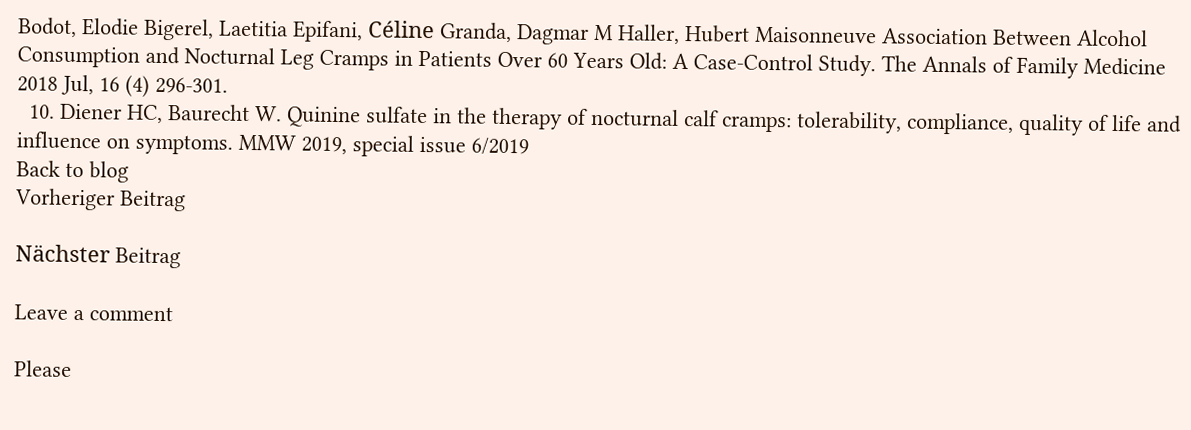Bodot, Elodie Bigerel, Laetitia Epifani, Céline Granda, Dagmar M Haller, Hubert Maisonneuve Association Between Alcohol Consumption and Nocturnal Leg Cramps in Patients Over 60 Years Old: A Case-Control Study. The Annals of Family Medicine 2018 Jul, 16 (4) 296-301.
  10. Diener HC, Baurecht W. Quinine sulfate in the therapy of nocturnal calf cramps: tolerability, compliance, quality of life and influence on symptoms. MMW 2019, special issue 6/2019
Back to blog
Vorheriger Beitrag

Nächster Beitrag

Leave a comment

Please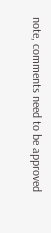note, comments need to be approved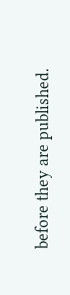before they are published.